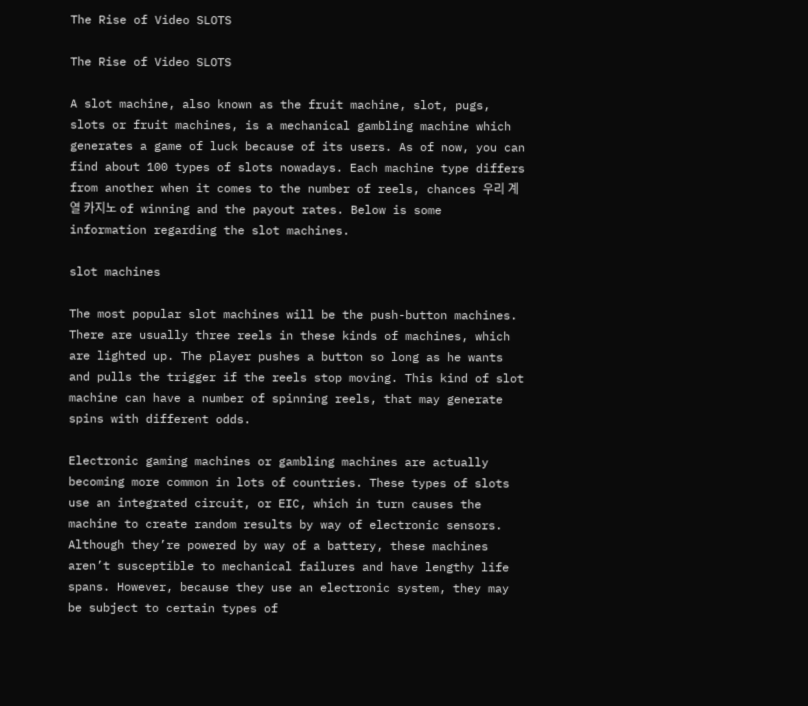The Rise of Video SLOTS

The Rise of Video SLOTS

A slot machine, also known as the fruit machine, slot, pugs, slots or fruit machines, is a mechanical gambling machine which generates a game of luck because of its users. As of now, you can find about 100 types of slots nowadays. Each machine type differs from another when it comes to the number of reels, chances 우리 계열 카지노 of winning and the payout rates. Below is some information regarding the slot machines.

slot machines

The most popular slot machines will be the push-button machines. There are usually three reels in these kinds of machines, which are lighted up. The player pushes a button so long as he wants and pulls the trigger if the reels stop moving. This kind of slot machine can have a number of spinning reels, that may generate spins with different odds.

Electronic gaming machines or gambling machines are actually becoming more common in lots of countries. These types of slots use an integrated circuit, or EIC, which in turn causes the machine to create random results by way of electronic sensors. Although they’re powered by way of a battery, these machines aren’t susceptible to mechanical failures and have lengthy life spans. However, because they use an electronic system, they may be subject to certain types of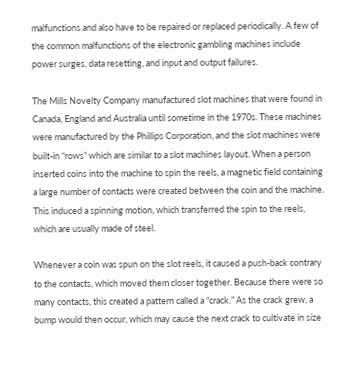malfunctions and also have to be repaired or replaced periodically. A few of the common malfunctions of the electronic gambling machines include power surges, data resetting, and input and output failures.

The Mills Novelty Company manufactured slot machines that were found in Canada, England and Australia until sometime in the 1970s. These machines were manufactured by the Phillips Corporation, and the slot machines were built-in “rows” which are similar to a slot machines layout. When a person inserted coins into the machine to spin the reels, a magnetic field containing a large number of contacts were created between the coin and the machine. This induced a spinning motion, which transferred the spin to the reels, which are usually made of steel.

Whenever a coin was spun on the slot reels, it caused a push-back contrary to the contacts, which moved them closer together. Because there were so many contacts, this created a pattern called a “crack.” As the crack grew, a bump would then occur, which may cause the next crack to cultivate in size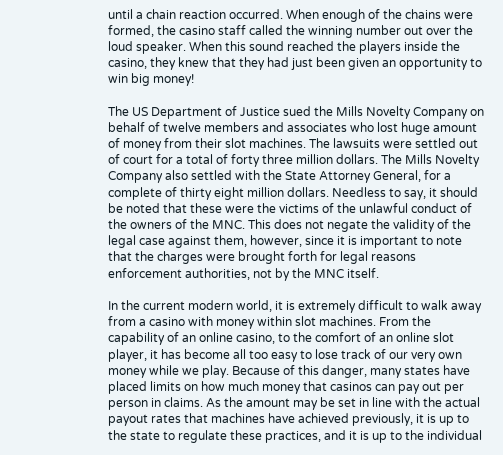until a chain reaction occurred. When enough of the chains were formed, the casino staff called the winning number out over the loud speaker. When this sound reached the players inside the casino, they knew that they had just been given an opportunity to win big money!

The US Department of Justice sued the Mills Novelty Company on behalf of twelve members and associates who lost huge amount of money from their slot machines. The lawsuits were settled out of court for a total of forty three million dollars. The Mills Novelty Company also settled with the State Attorney General, for a complete of thirty eight million dollars. Needless to say, it should be noted that these were the victims of the unlawful conduct of the owners of the MNC. This does not negate the validity of the legal case against them, however, since it is important to note that the charges were brought forth for legal reasons enforcement authorities, not by the MNC itself.

In the current modern world, it is extremely difficult to walk away from a casino with money within slot machines. From the capability of an online casino, to the comfort of an online slot player, it has become all too easy to lose track of our very own money while we play. Because of this danger, many states have placed limits on how much money that casinos can pay out per person in claims. As the amount may be set in line with the actual payout rates that machines have achieved previously, it is up to the state to regulate these practices, and it is up to the individual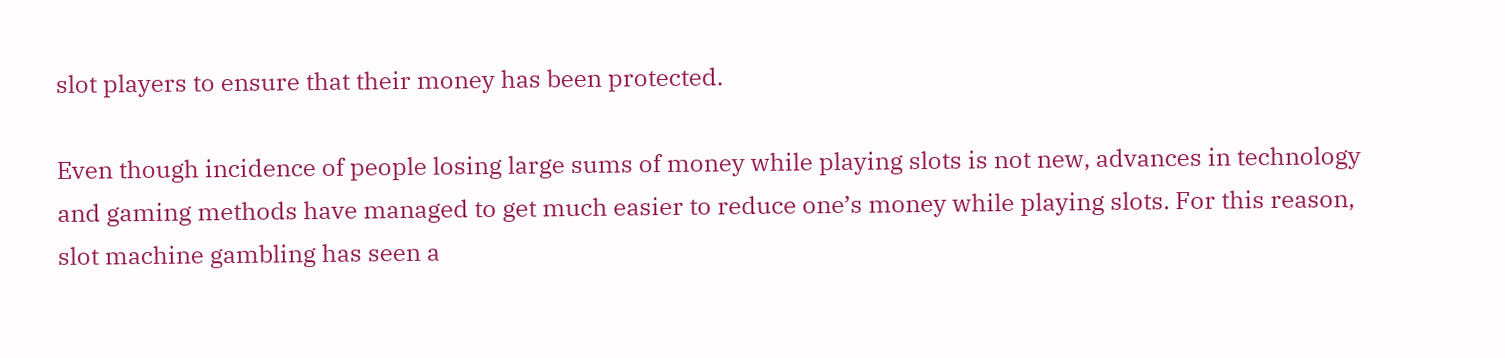slot players to ensure that their money has been protected.

Even though incidence of people losing large sums of money while playing slots is not new, advances in technology and gaming methods have managed to get much easier to reduce one’s money while playing slots. For this reason, slot machine gambling has seen a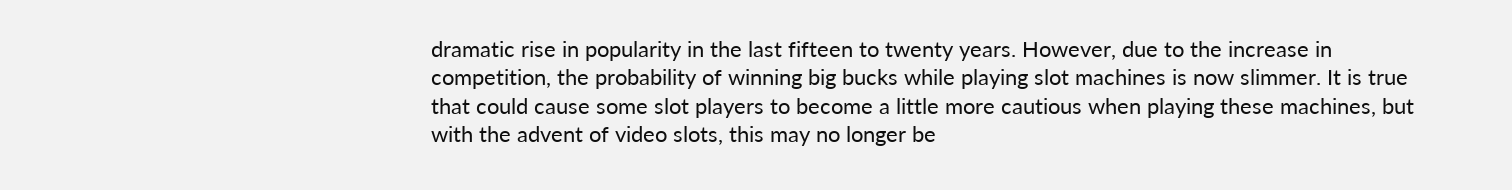dramatic rise in popularity in the last fifteen to twenty years. However, due to the increase in competition, the probability of winning big bucks while playing slot machines is now slimmer. It is true that could cause some slot players to become a little more cautious when playing these machines, but with the advent of video slots, this may no longer be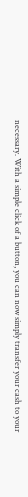necessary. With a simple click of a button, you can now simply transfer your cash to your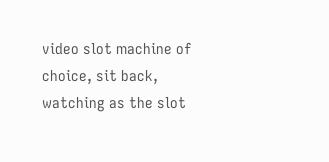video slot machine of choice, sit back, watching as the slot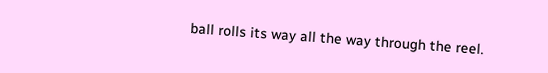ball rolls its way all the way through the reel.